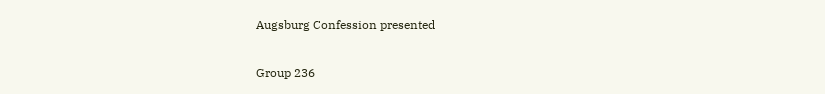Augsburg Confession presented

Group 236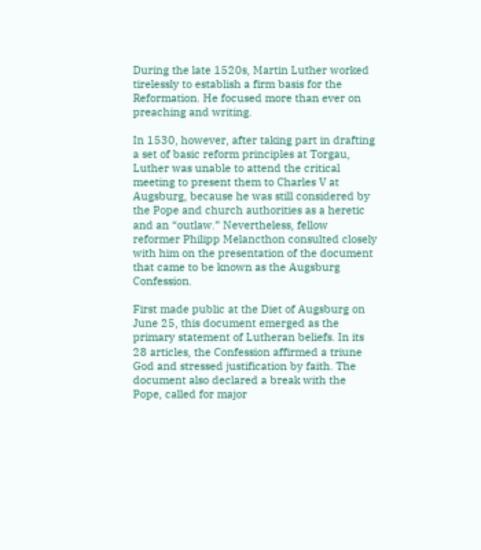During the late 1520s, Martin Luther worked tirelessly to establish a firm basis for the Reformation. He focused more than ever on preaching and writing.

In 1530, however, after taking part in drafting a set of basic reform principles at Torgau, Luther was unable to attend the critical meeting to present them to Charles V at Augsburg, because he was still considered by the Pope and church authorities as a heretic and an “outlaw.” Nevertheless, fellow reformer Philipp Melancthon consulted closely with him on the presentation of the document that came to be known as the Augsburg Confession.

First made public at the Diet of Augsburg on June 25, this document emerged as the primary statement of Lutheran beliefs. In its 28 articles, the Confession affirmed a triune God and stressed justification by faith. The document also declared a break with the Pope, called for major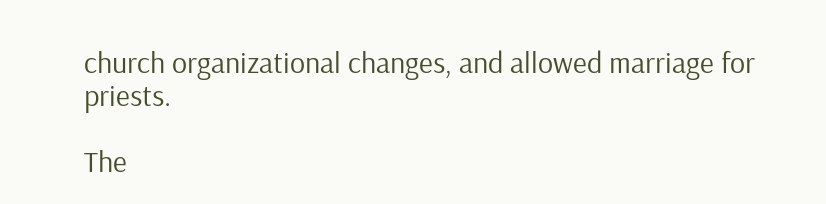church organizational changes, and allowed marriage for priests.

The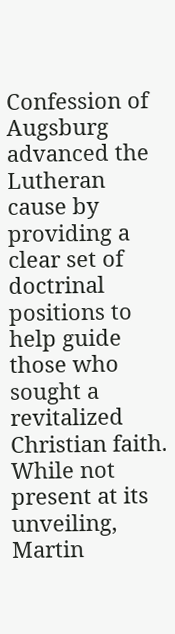Confession of Augsburg advanced the Lutheran cause by providing a clear set of doctrinal positions to help guide those who sought a revitalized Christian faith. While not present at its unveiling, Martin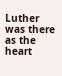Luther was there as the heart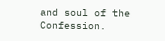and soul of the Confession.